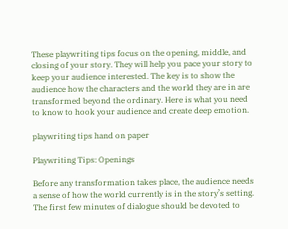These playwriting tips focus on the opening, middle, and closing of your story. They will help you pace your story to keep your audience interested. The key is to show the audience how the characters and the world they are in are transformed beyond the ordinary. Here is what you need to know to hook your audience and create deep emotion.

playwriting tips hand on paper

Playwriting Tips: Openings

Before any transformation takes place, the audience needs a sense of how the world currently is in the story’s setting. The first few minutes of dialogue should be devoted to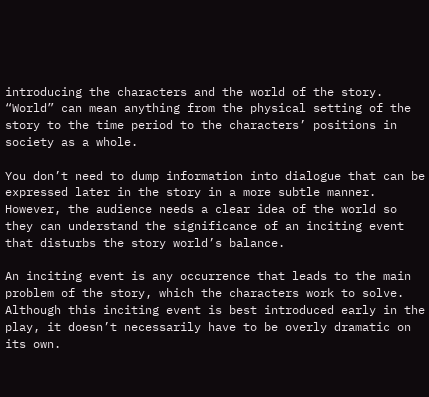introducing the characters and the world of the story. “World” can mean anything from the physical setting of the story to the time period to the characters’ positions in society as a whole.

You don’t need to dump information into dialogue that can be expressed later in the story in a more subtle manner. However, the audience needs a clear idea of the world so they can understand the significance of an inciting event that disturbs the story world’s balance.

An inciting event is any occurrence that leads to the main problem of the story, which the characters work to solve. Although this inciting event is best introduced early in the play, it doesn’t necessarily have to be overly dramatic on its own.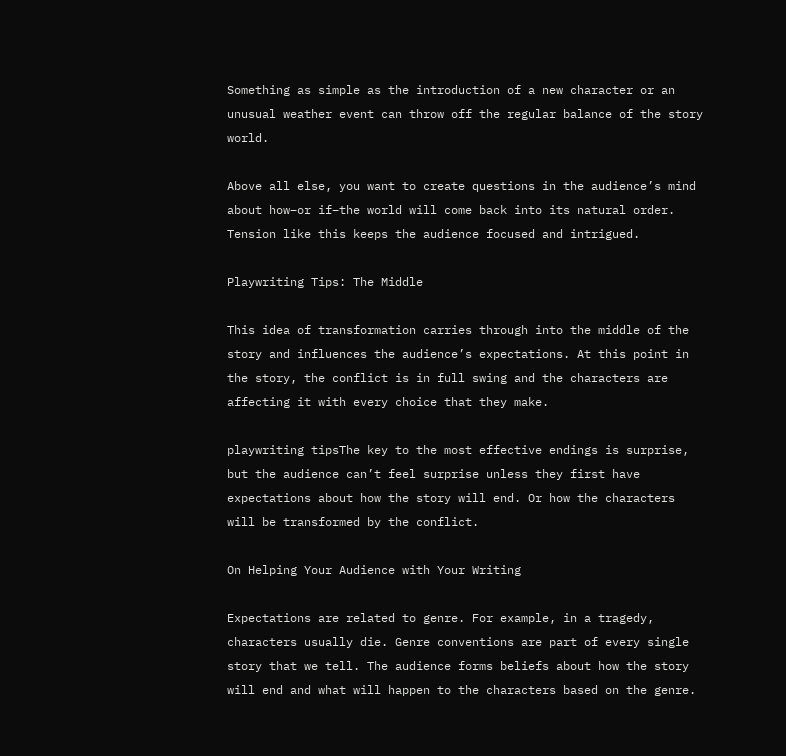Something as simple as the introduction of a new character or an unusual weather event can throw off the regular balance of the story world.

Above all else, you want to create questions in the audience’s mind about how–or if–the world will come back into its natural order. Tension like this keeps the audience focused and intrigued.

Playwriting Tips: The Middle

This idea of transformation carries through into the middle of the story and influences the audience’s expectations. At this point in the story, the conflict is in full swing and the characters are affecting it with every choice that they make.

playwriting tipsThe key to the most effective endings is surprise, but the audience can’t feel surprise unless they first have expectations about how the story will end. Or how the characters will be transformed by the conflict.

On Helping Your Audience with Your Writing

Expectations are related to genre. For example, in a tragedy, characters usually die. Genre conventions are part of every single story that we tell. The audience forms beliefs about how the story will end and what will happen to the characters based on the genre.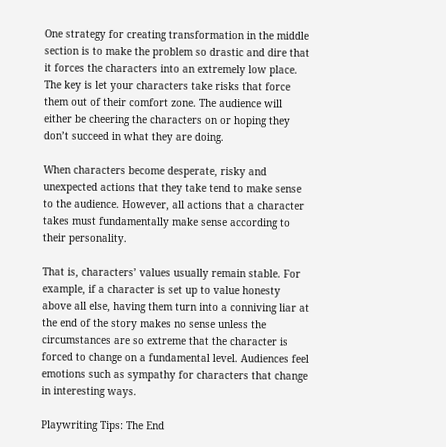One strategy for creating transformation in the middle section is to make the problem so drastic and dire that it forces the characters into an extremely low place. The key is let your characters take risks that force them out of their comfort zone. The audience will either be cheering the characters on or hoping they don’t succeed in what they are doing.

When characters become desperate, risky and unexpected actions that they take tend to make sense to the audience. However, all actions that a character takes must fundamentally make sense according to their personality.

That is, characters’ values usually remain stable. For example, if a character is set up to value honesty above all else, having them turn into a conniving liar at the end of the story makes no sense unless the circumstances are so extreme that the character is forced to change on a fundamental level. Audiences feel emotions such as sympathy for characters that change in interesting ways.

Playwriting Tips: The End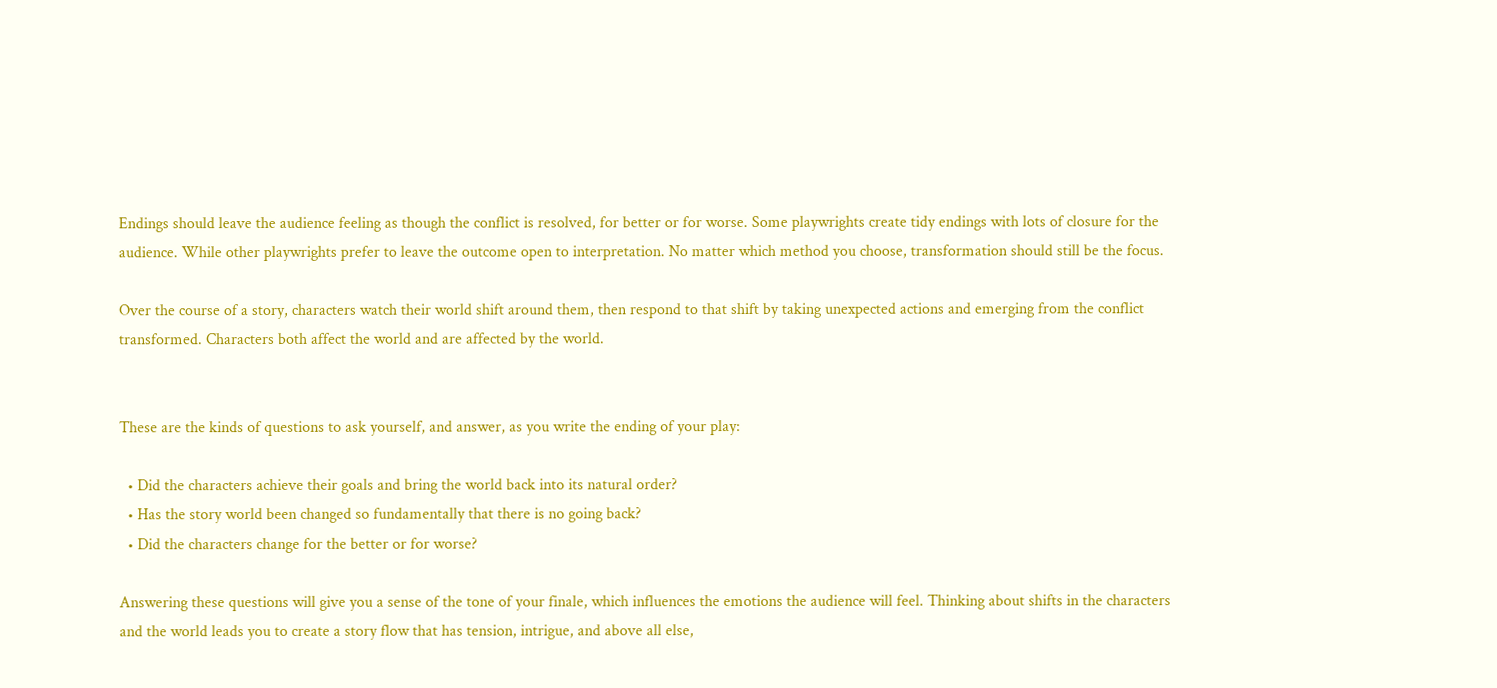Endings should leave the audience feeling as though the conflict is resolved, for better or for worse. Some playwrights create tidy endings with lots of closure for the audience. While other playwrights prefer to leave the outcome open to interpretation. No matter which method you choose, transformation should still be the focus.

Over the course of a story, characters watch their world shift around them, then respond to that shift by taking unexpected actions and emerging from the conflict transformed. Characters both affect the world and are affected by the world.


These are the kinds of questions to ask yourself, and answer, as you write the ending of your play:

  • Did the characters achieve their goals and bring the world back into its natural order?
  • Has the story world been changed so fundamentally that there is no going back?
  • Did the characters change for the better or for worse?

Answering these questions will give you a sense of the tone of your finale, which influences the emotions the audience will feel. Thinking about shifts in the characters and the world leads you to create a story flow that has tension, intrigue, and above all else,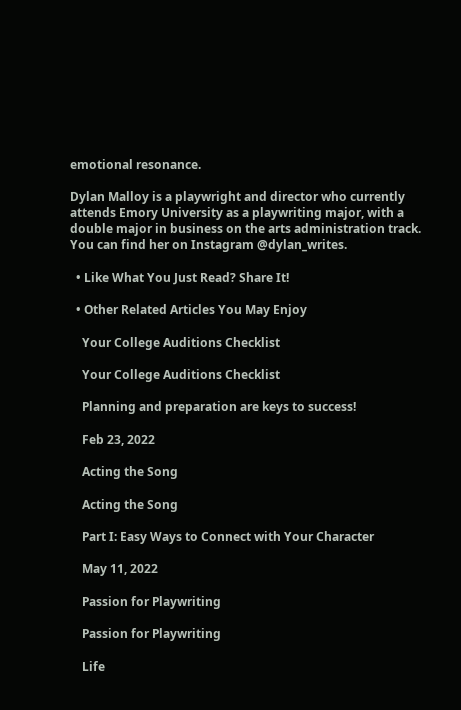emotional resonance.

Dylan Malloy is a playwright and director who currently attends Emory University as a playwriting major, with a double major in business on the arts administration track. You can find her on Instagram @dylan_writes.

  • Like What You Just Read? Share It!

  • Other Related Articles You May Enjoy

    Your College Auditions Checklist

    Your College Auditions Checklist

    Planning and preparation are keys to success!

    Feb 23, 2022

    Acting the Song

    Acting the Song

    Part I: Easy Ways to Connect with Your Character

    May 11, 2022

    Passion for Playwriting

    Passion for Playwriting

    Life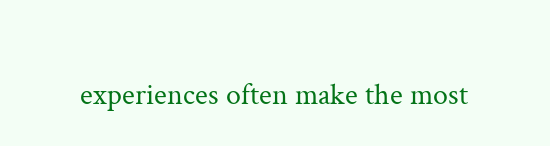experiences often make the most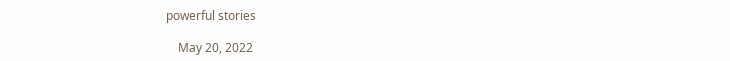powerful stories

    May 20, 2022